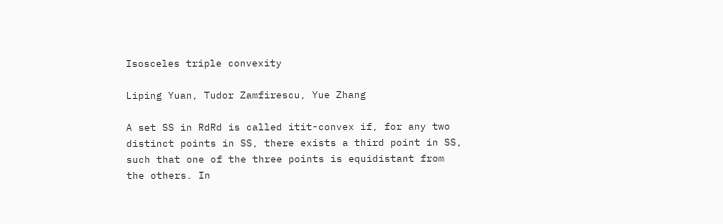Isosceles triple convexity

Liping Yuan, Tudor Zamfirescu, Yue Zhang

A set SS in RdRd is called itit-convex if, for any two distinct points in SS, there exists a third point in SS, such that one of the three points is equidistant from the others. In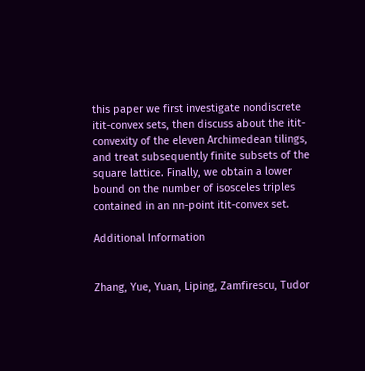this paper we first investigate nondiscrete itit-convex sets, then discuss about the itit-convexity of the eleven Archimedean tilings, and treat subsequently finite subsets of the square lattice. Finally, we obtain a lower bound on the number of isosceles triples contained in an nn-point itit-convex set.

Additional Information


Zhang, Yue, Yuan, Liping, Zamfirescu, Tudor